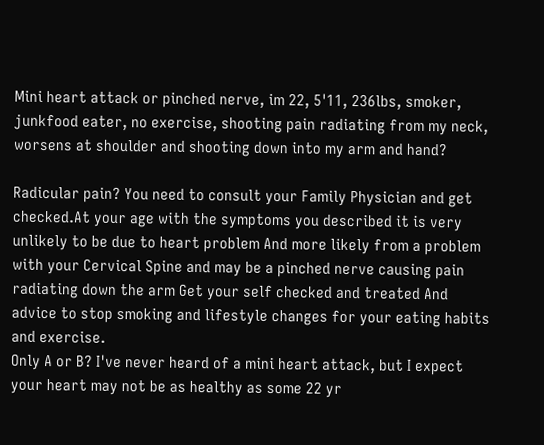Mini heart attack or pinched nerve, im 22, 5'11, 236lbs, smoker, junkfood eater, no exercise, shooting pain radiating from my neck, worsens at shoulder and shooting down into my arm and hand?

Radicular pain? You need to consult your Family Physician and get checked.At your age with the symptoms you described it is very unlikely to be due to heart problem And more likely from a problem with your Cervical Spine and may be a pinched nerve causing pain radiating down the arm Get your self checked and treated And advice to stop smoking and lifestyle changes for your eating habits and exercise.
Only A or B? I've never heard of a mini heart attack, but I expect your heart may not be as healthy as some 22 yr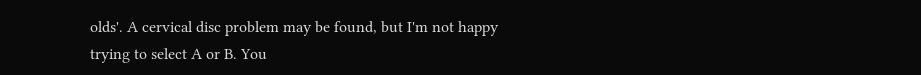olds'. A cervical disc problem may be found, but I'm not happy trying to select A or B. You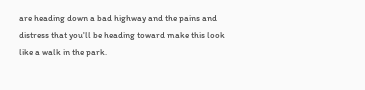are heading down a bad highway and the pains and distress that you'll be heading toward make this look like a walk in the park.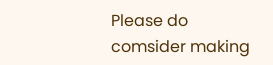Please do comsider making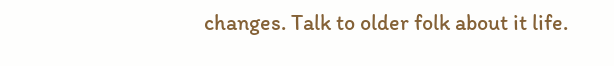changes. Talk to older folk about it life.